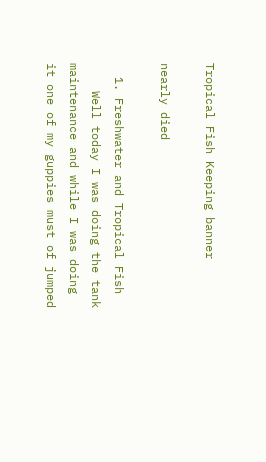Tropical Fish Keeping banner

nearly died

  1. Freshwater and Tropical Fish
    Well today I was doing the tank maintenance and while I was doing it one of my guppies must of jumped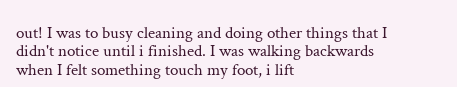out! I was to busy cleaning and doing other things that I didn't notice until i finished. I was walking backwards when I felt something touch my foot, i lift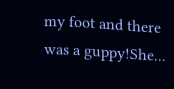my foot and there was a guppy!She...